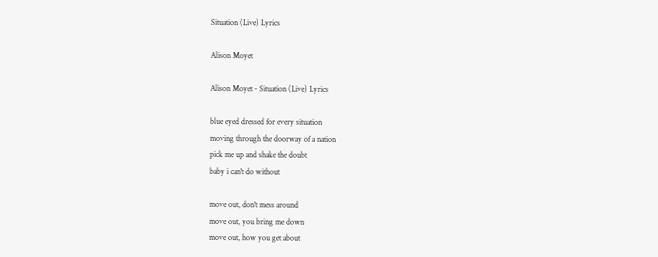Situation (Live) Lyrics

Alison Moyet

Alison Moyet - Situation (Live) Lyrics

blue eyed dressed for every situation
moving through the doorway of a nation
pick me up and shake the doubt
baby i can't do without

move out, don't mess around
move out, you bring me down
move out, how you get about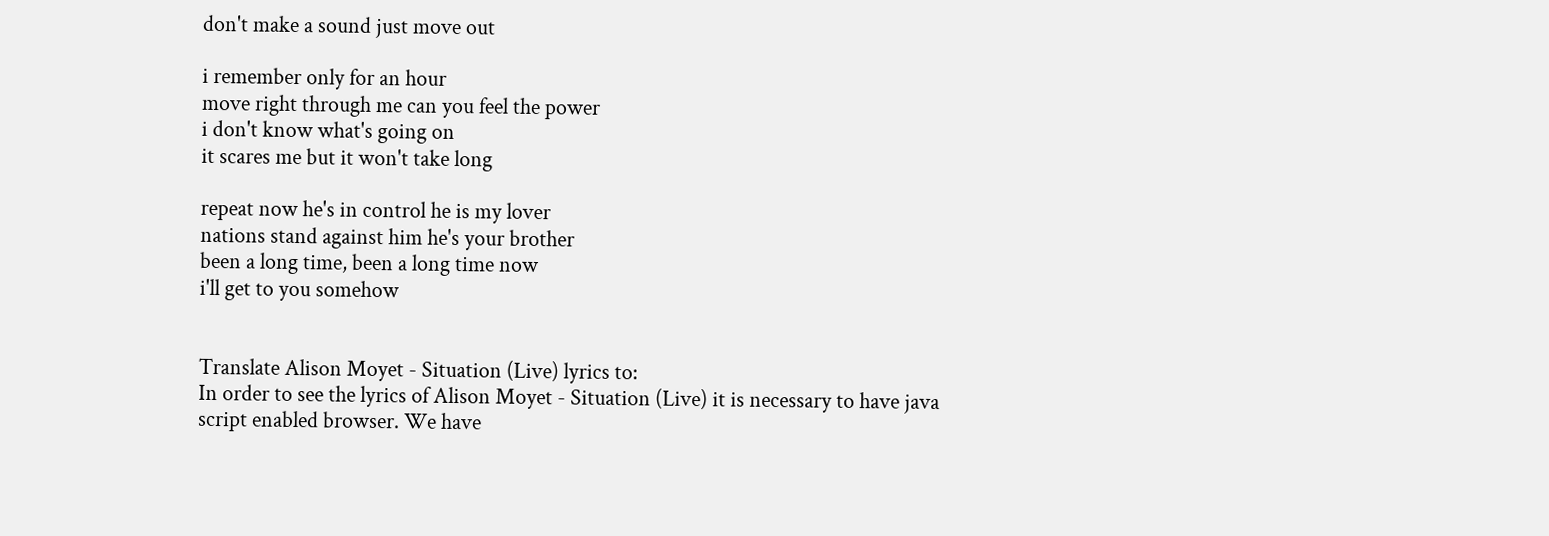don't make a sound just move out

i remember only for an hour
move right through me can you feel the power
i don't know what's going on
it scares me but it won't take long

repeat now he's in control he is my lover
nations stand against him he's your brother
been a long time, been a long time now
i'll get to you somehow


Translate Alison Moyet - Situation (Live) lyrics to:
In order to see the lyrics of Alison Moyet - Situation (Live) it is necessary to have java script enabled browser. We have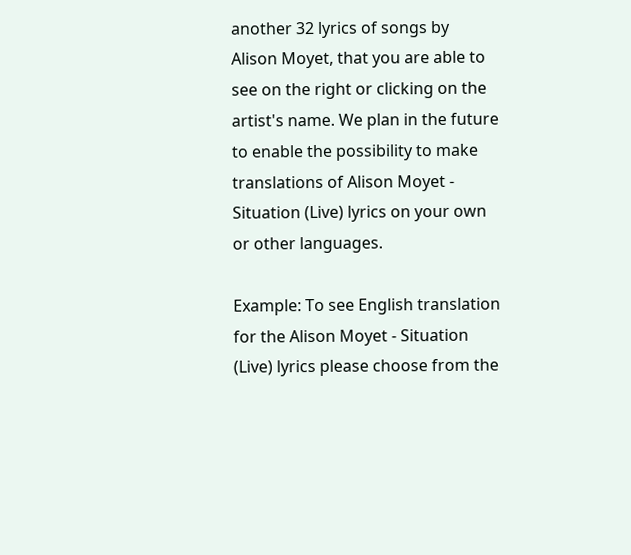another 32 lyrics of songs by Alison Moyet, that you are able to see on the right or clicking on the artist's name. We plan in the future to enable the possibility to make translations of Alison Moyet - Situation (Live) lyrics on your own or other languages.

Example: To see English translation for the Alison Moyet - Situation (Live) lyrics please choose from the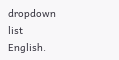dropdown list English.